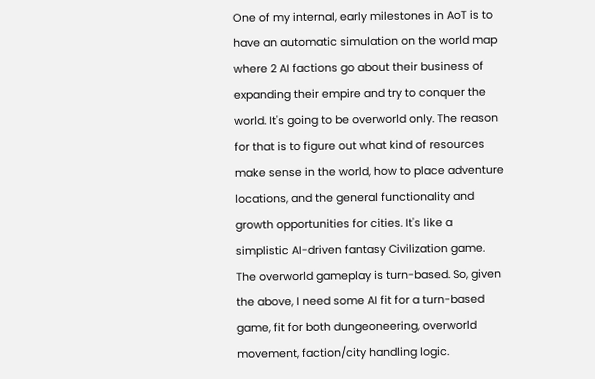One of my internal, early milestones in AoT is to have an automatic simulation on the world map where 2 AI factions go about their business of expanding their empire and try to conquer the world. It's going to be overworld only. The reason for that is to figure out what kind of resources make sense in the world, how to place adventure locations, and the general functionality and growth opportunities for cities. It's like a simplistic AI-driven fantasy Civilization game. The overworld gameplay is turn-based. So, given the above, I need some AI fit for a turn-based game, fit for both dungeoneering, overworld movement, faction/city handling logic.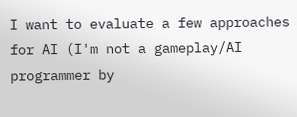I want to evaluate a few approaches for AI (I'm not a gameplay/AI programmer by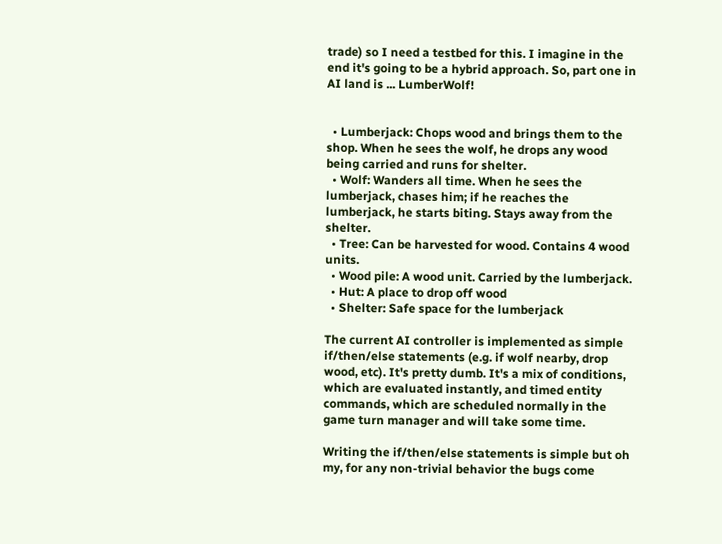trade) so I need a testbed for this. I imagine in the end it's going to be a hybrid approach. So, part one in AI land is ... LumberWolf!


  • Lumberjack: Chops wood and brings them to the shop. When he sees the wolf, he drops any wood being carried and runs for shelter.
  • Wolf: Wanders all time. When he sees the lumberjack, chases him; if he reaches the lumberjack, he starts biting. Stays away from the shelter.
  • Tree: Can be harvested for wood. Contains 4 wood units.
  • Wood pile: A wood unit. Carried by the lumberjack.
  • Hut: A place to drop off wood
  • Shelter: Safe space for the lumberjack

The current AI controller is implemented as simple if/then/else statements (e.g. if wolf nearby, drop wood, etc). It's pretty dumb. It's a mix of conditions, which are evaluated instantly, and timed entity commands, which are scheduled normally in the game turn manager and will take some time.

Writing the if/then/else statements is simple but oh my, for any non-trivial behavior the bugs come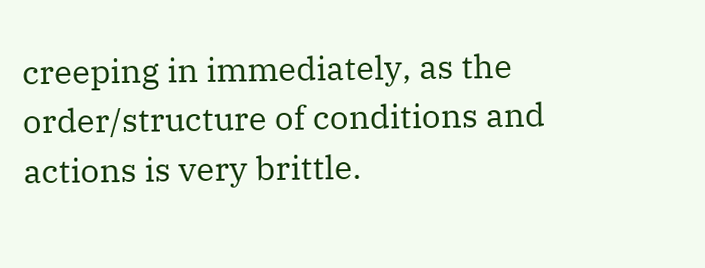creeping in immediately, as the order/structure of conditions and actions is very brittle.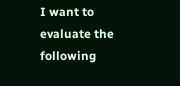I want to evaluate the following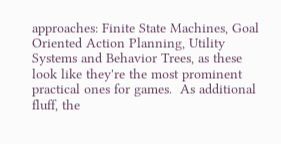approaches: Finite State Machines, Goal Oriented Action Planning, Utility Systems and Behavior Trees, as these look like they're the most prominent practical ones for games.  As additional fluff, the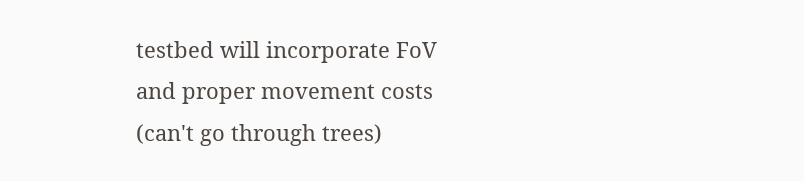testbed will incorporate FoV and proper movement costs (can't go through trees)